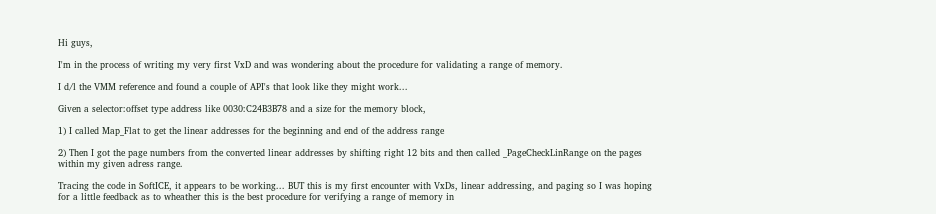Hi guys,

I'm in the process of writing my very first VxD and was wondering about the procedure for validating a range of memory.

I d/l the VMM reference and found a couple of API's that look like they might work...

Given a selector:offset type address like 0030:C24B3B78 and a size for the memory block,

1) I called Map_Flat to get the linear addresses for the beginning and end of the address range

2) Then I got the page numbers from the converted linear addresses by shifting right 12 bits and then called _PageCheckLinRange on the pages within my given adress range.

Tracing the code in SoftICE, it appears to be working... BUT this is my first encounter with VxDs, linear addressing, and paging so I was hoping for a little feedback as to wheather this is the best procedure for verifying a range of memory in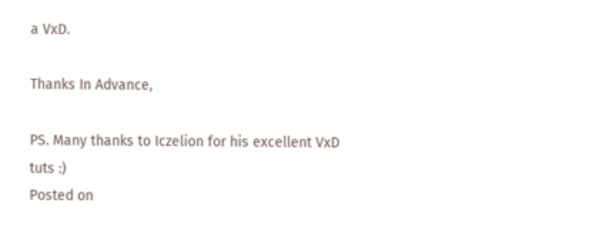a VxD.

Thanks In Advance,

PS. Many thanks to Iczelion for his excellent VxD tuts :)
Posted on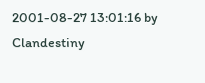2001-08-27 13:01:16 by Clandestiny